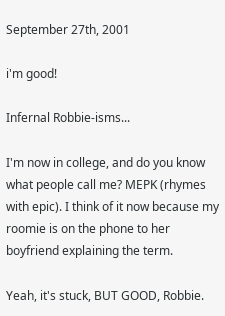September 27th, 2001

i'm good!

Infernal Robbie-isms...

I'm now in college, and do you know what people call me? MEPK (rhymes with epic). I think of it now because my roomie is on the phone to her boyfriend explaining the term.

Yeah, it's stuck, BUT GOOD, Robbie.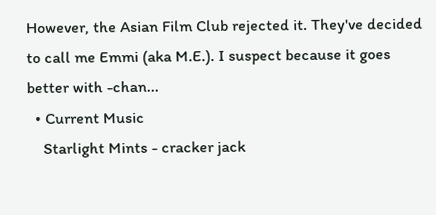However, the Asian Film Club rejected it. They've decided to call me Emmi (aka M.E.). I suspect because it goes better with -chan...
  • Current Music
    Starlight Mints - cracker jack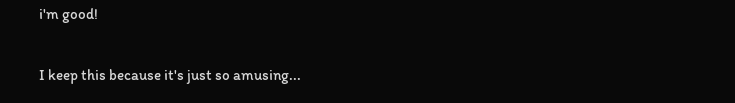i'm good!

I keep this because it's just so amusing...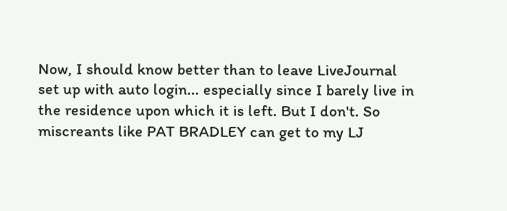Now, I should know better than to leave LiveJournal set up with auto login... especially since I barely live in the residence upon which it is left. But I don't. So miscreants like PAT BRADLEY can get to my LJ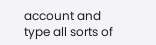account and type all sorts of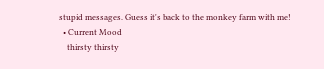stupid messages. Guess it's back to the monkey farm with me!
  • Current Mood
    thirsty thirsty